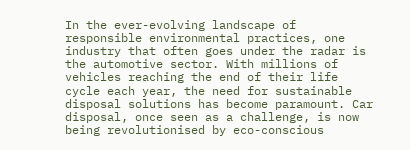In the ever-evolving landscape of responsible environmental practices, one industry that often goes under the radar is the automotive sector. With millions of vehicles reaching the end of their life cycle each year, the need for sustainable disposal solutions has become paramount. Car disposal, once seen as a challenge, is now being revolutionised by eco-conscious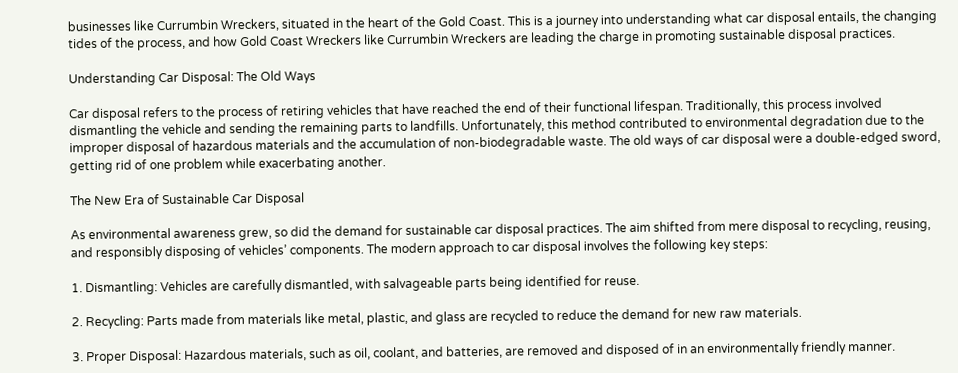businesses like Currumbin Wreckers, situated in the heart of the Gold Coast. This is a journey into understanding what car disposal entails, the changing tides of the process, and how Gold Coast Wreckers like Currumbin Wreckers are leading the charge in promoting sustainable disposal practices.

Understanding Car Disposal: The Old Ways

Car disposal refers to the process of retiring vehicles that have reached the end of their functional lifespan. Traditionally, this process involved dismantling the vehicle and sending the remaining parts to landfills. Unfortunately, this method contributed to environmental degradation due to the improper disposal of hazardous materials and the accumulation of non-biodegradable waste. The old ways of car disposal were a double-edged sword, getting rid of one problem while exacerbating another.

The New Era of Sustainable Car Disposal

As environmental awareness grew, so did the demand for sustainable car disposal practices. The aim shifted from mere disposal to recycling, reusing, and responsibly disposing of vehicles’ components. The modern approach to car disposal involves the following key steps:

1. Dismantling: Vehicles are carefully dismantled, with salvageable parts being identified for reuse.

2. Recycling: Parts made from materials like metal, plastic, and glass are recycled to reduce the demand for new raw materials.

3. Proper Disposal: Hazardous materials, such as oil, coolant, and batteries, are removed and disposed of in an environmentally friendly manner.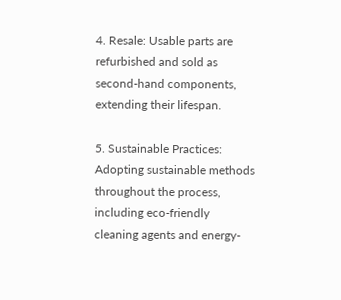4. Resale: Usable parts are refurbished and sold as second-hand components, extending their lifespan.

5. Sustainable Practices: Adopting sustainable methods throughout the process, including eco-friendly cleaning agents and energy-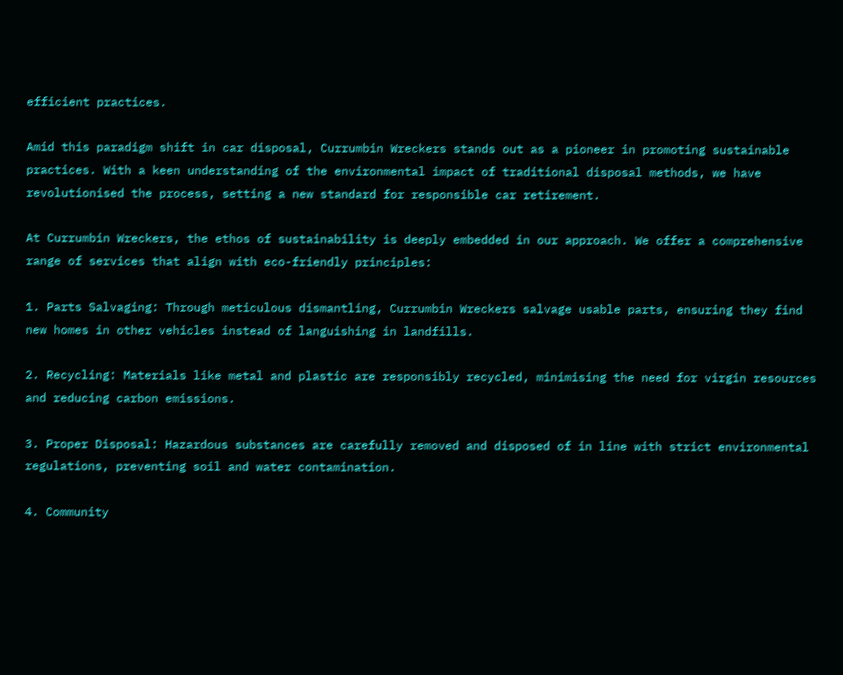efficient practices.

Amid this paradigm shift in car disposal, Currumbin Wreckers stands out as a pioneer in promoting sustainable practices. With a keen understanding of the environmental impact of traditional disposal methods, we have revolutionised the process, setting a new standard for responsible car retirement.

At Currumbin Wreckers, the ethos of sustainability is deeply embedded in our approach. We offer a comprehensive range of services that align with eco-friendly principles:

1. Parts Salvaging: Through meticulous dismantling, Currumbin Wreckers salvage usable parts, ensuring they find new homes in other vehicles instead of languishing in landfills.

2. Recycling: Materials like metal and plastic are responsibly recycled, minimising the need for virgin resources and reducing carbon emissions.

3. Proper Disposal: Hazardous substances are carefully removed and disposed of in line with strict environmental regulations, preventing soil and water contamination.

4. Community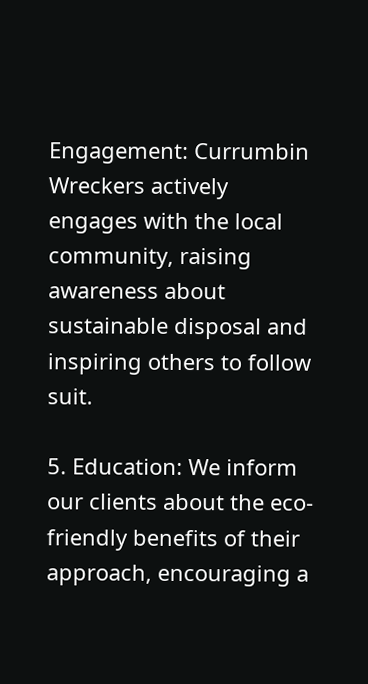Engagement: Currumbin Wreckers actively engages with the local community, raising awareness about sustainable disposal and inspiring others to follow suit.

5. Education: We inform our clients about the eco-friendly benefits of their approach, encouraging a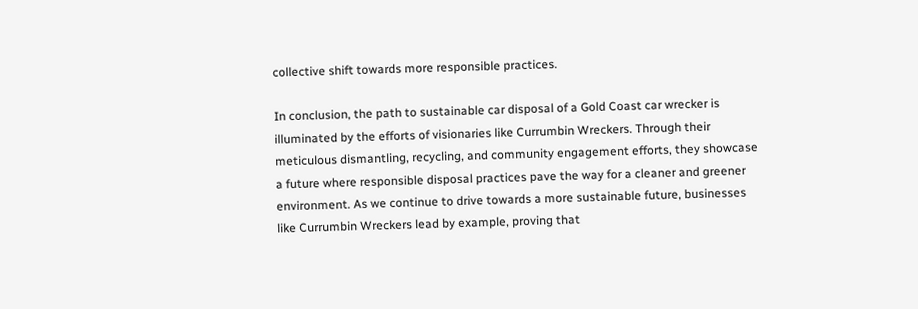collective shift towards more responsible practices.

In conclusion, the path to sustainable car disposal of a Gold Coast car wrecker is illuminated by the efforts of visionaries like Currumbin Wreckers. Through their meticulous dismantling, recycling, and community engagement efforts, they showcase a future where responsible disposal practices pave the way for a cleaner and greener environment. As we continue to drive towards a more sustainable future, businesses like Currumbin Wreckers lead by example, proving that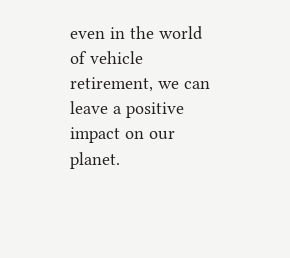even in the world of vehicle retirement, we can leave a positive impact on our planet.